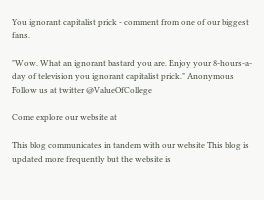You ignorant capitalist prick - comment from one of our biggest fans.

"Wow. What an ignorant bastard you are. Enjoy your 8-hours-a-day of television you ignorant capitalist prick." Anonymous
Follow us at twitter @ValueOfCollege

Come explore our website at

This blog communicates in tandem with our website This blog is updated more frequently but the website is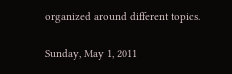organized around different topics.

Sunday, May 1, 2011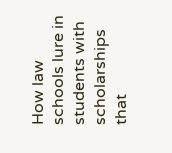How law schools lure in students with scholarships that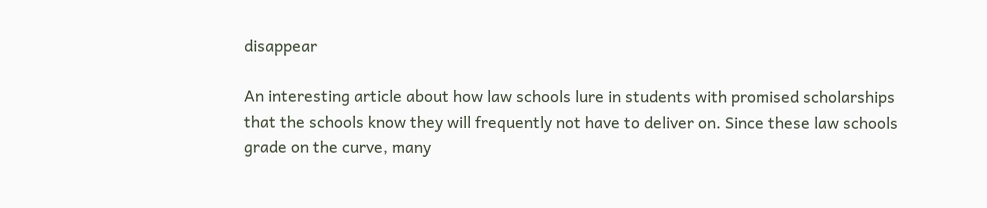disappear

An interesting article about how law schools lure in students with promised scholarships that the schools know they will frequently not have to deliver on. Since these law schools grade on the curve, many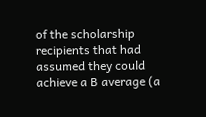of the scholarship recipients that had assumed they could achieve a B average (a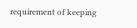requirement of keeping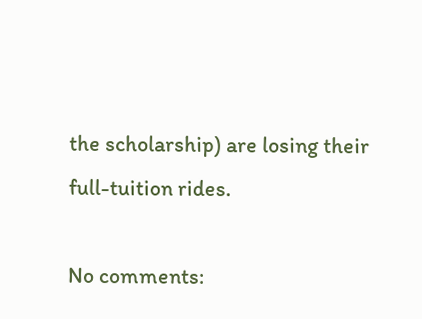the scholarship) are losing their full-tuition rides.

No comments: